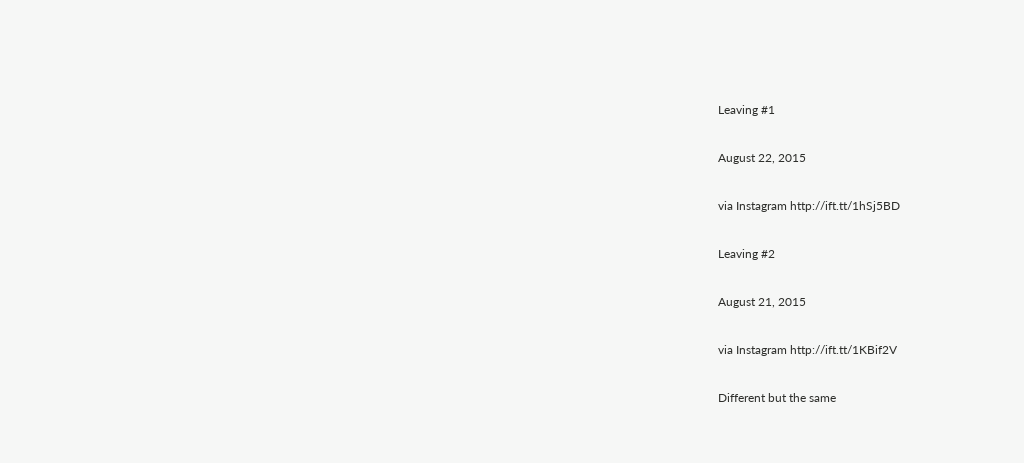Leaving #1

August 22, 2015

via Instagram http://ift.tt/1hSj5BD

Leaving #2

August 21, 2015

via Instagram http://ift.tt/1KBif2V

Different but the same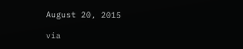August 20, 2015

via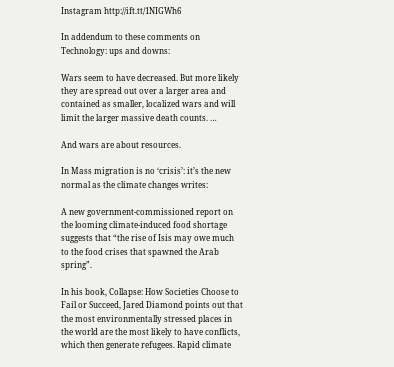Instagram http://ift.tt/1NIGWh6

In addendum to these comments on Technology: ups and downs:

Wars seem to have decreased. But more likely they are spread out over a larger area and contained as smaller, localized wars and will limit the larger massive death counts. …

And wars are about resources.

In Mass migration is no ‘crisis’: it’s the new normal as the climate changes writes:

A new government-commissioned report on the looming climate-induced food shortage suggests that “the rise of Isis may owe much to the food crises that spawned the Arab spring”.

In his book, Collapse: How Societies Choose to Fail or Succeed, Jared Diamond points out that the most environmentally stressed places in the world are the most likely to have conflicts, which then generate refugees. Rapid climate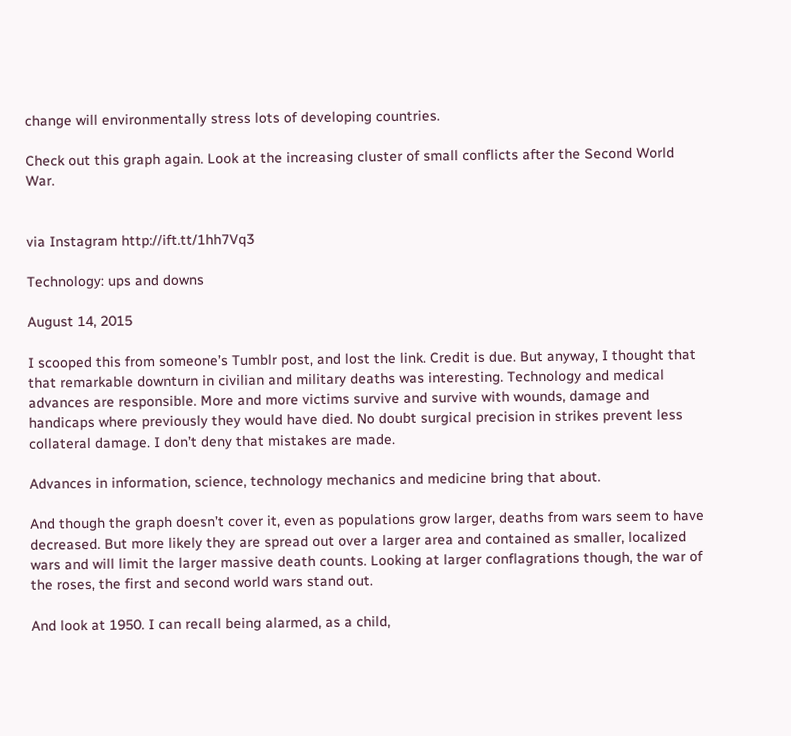change will environmentally stress lots of developing countries.

Check out this graph again. Look at the increasing cluster of small conflicts after the Second World War.


via Instagram http://ift.tt/1hh7Vq3

Technology: ups and downs

August 14, 2015

I scooped this from someone’s Tumblr post, and lost the link. Credit is due. But anyway, I thought that that remarkable downturn in civilian and military deaths was interesting. Technology and medical advances are responsible. More and more victims survive and survive with wounds, damage and handicaps where previously they would have died. No doubt surgical precision in strikes prevent less collateral damage. I don’t deny that mistakes are made.

Advances in information, science, technology mechanics and medicine bring that about.

And though the graph doesn’t cover it, even as populations grow larger, deaths from wars seem to have decreased. But more likely they are spread out over a larger area and contained as smaller, localized wars and will limit the larger massive death counts. Looking at larger conflagrations though, the war of the roses, the first and second world wars stand out.

And look at 1950. I can recall being alarmed, as a child,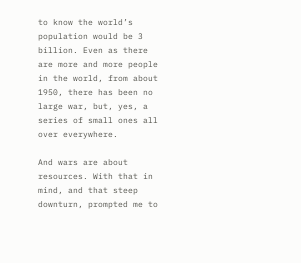to know the world’s population would be 3 billion. Even as there are more and more people in the world, from about 1950, there has been no large war, but, yes, a series of small ones all over everywhere.

And wars are about resources. With that in mind, and that steep downturn, prompted me to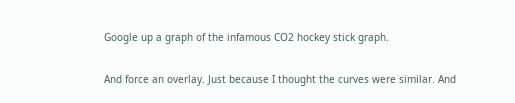Google up a graph of the infamous CO2 hockey stick graph.

And force an overlay. Just because I thought the curves were similar. And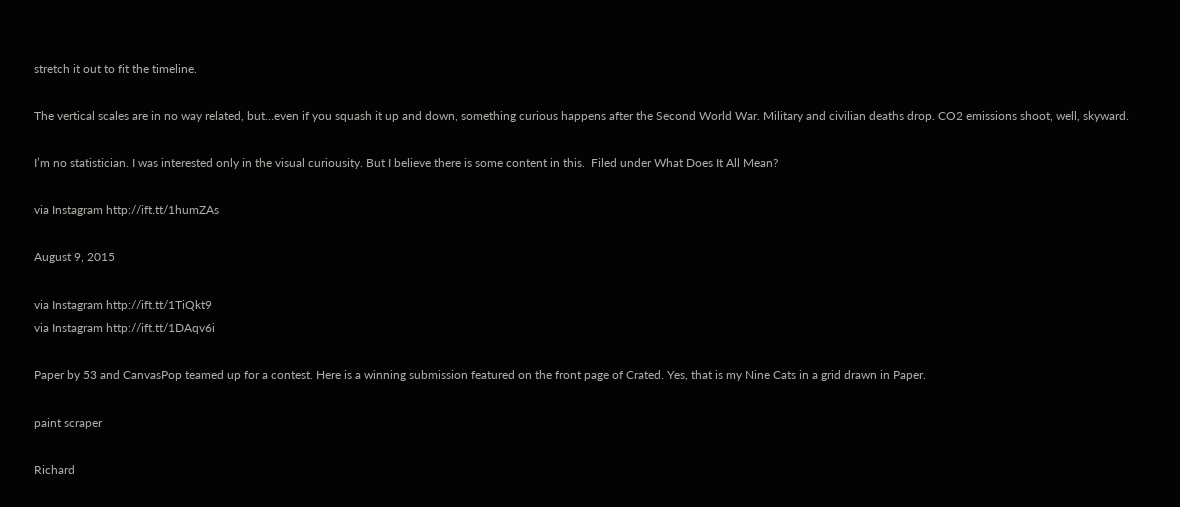stretch it out to fit the timeline.

The vertical scales are in no way related, but…even if you squash it up and down, something curious happens after the Second World War. Military and civilian deaths drop. CO2 emissions shoot, well, skyward.

I’m no statistician. I was interested only in the visual curiousity. But I believe there is some content in this.  Filed under What Does It All Mean?

via Instagram http://ift.tt/1humZAs

August 9, 2015

via Instagram http://ift.tt/1TiQkt9
via Instagram http://ift.tt/1DAqv6i

Paper by 53 and CanvasPop teamed up for a contest. Here is a winning submission featured on the front page of Crated. Yes, that is my Nine Cats in a grid drawn in Paper.

paint scraper

Richard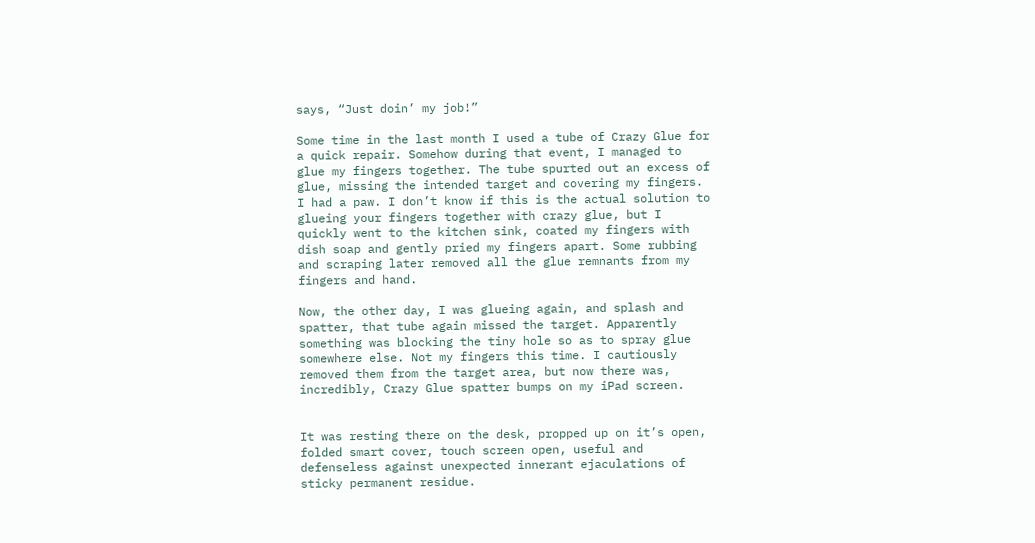says, “Just doin’ my job!”

Some time in the last month I used a tube of Crazy Glue for a quick repair. Somehow during that event, I managed to glue my fingers together. The tube spurted out an excess of glue, missing the intended target and covering my fingers. I had a paw. I don’t know if this is the actual solution to glueing your fingers together with crazy glue, but I quickly went to the kitchen sink, coated my fingers with dish soap and gently pried my fingers apart. Some rubbing and scraping later removed all the glue remnants from my fingers and hand.

Now, the other day, I was glueing again, and splash and spatter, that tube again missed the target. Apparently something was blocking the tiny hole so as to spray glue somewhere else. Not my fingers this time. I cautiously removed them from the target area, but now there was, incredibly, Crazy Glue spatter bumps on my iPad screen.


It was resting there on the desk, propped up on it’s open, folded smart cover, touch screen open, useful and defenseless against unexpected innerant ejaculations of sticky permanent residue.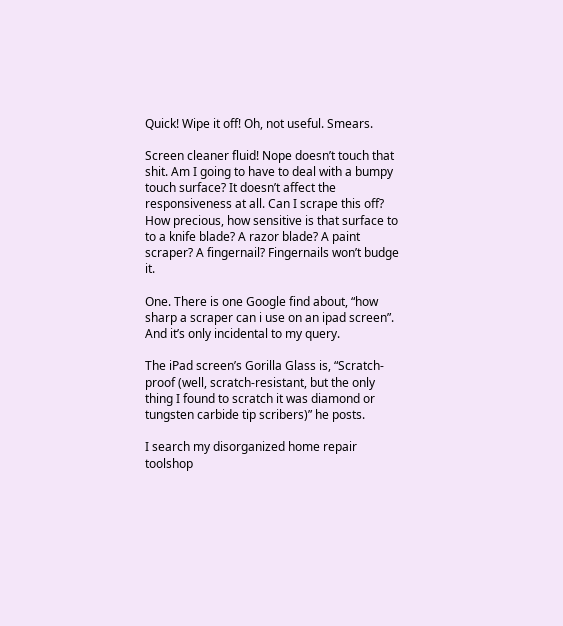Quick! Wipe it off! Oh, not useful. Smears.

Screen cleaner fluid! Nope doesn’t touch that shit. Am I going to have to deal with a bumpy touch surface? It doesn’t affect the responsiveness at all. Can I scrape this off? How precious, how sensitive is that surface to to a knife blade? A razor blade? A paint scraper? A fingernail? Fingernails won’t budge it.

One. There is one Google find about, “how sharp a scraper can i use on an ipad screen”. And it’s only incidental to my query.

The iPad screen’s Gorilla Glass is, “Scratch-proof (well, scratch-resistant, but the only thing I found to scratch it was diamond or tungsten carbide tip scribers)” he posts.

I search my disorganized home repair toolshop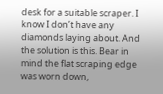desk for a suitable scraper. I know I don’t have any diamonds laying about. And the solution is this. Bear in mind the flat scraping edge was worn down,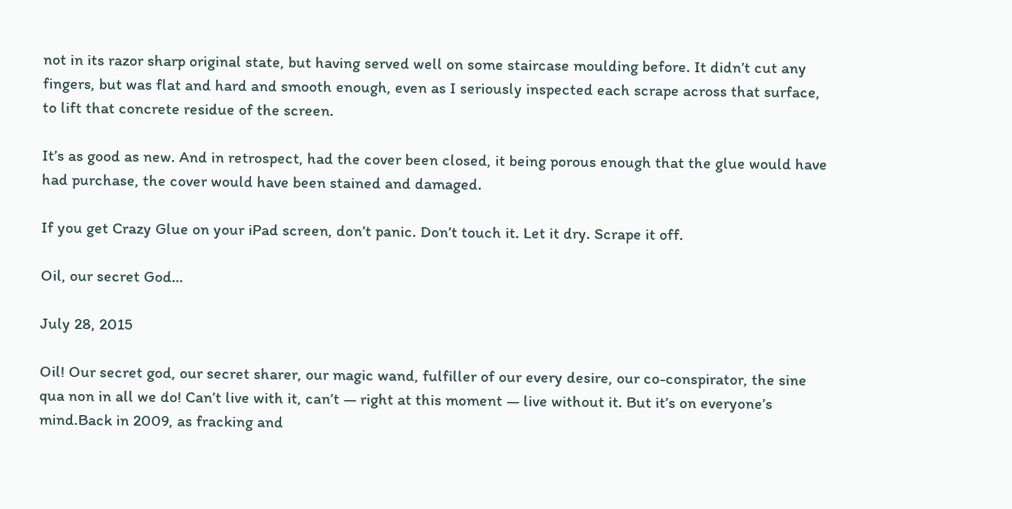not in its razor sharp original state, but having served well on some staircase moulding before. It didn’t cut any fingers, but was flat and hard and smooth enough, even as I seriously inspected each scrape across that surface, to lift that concrete residue of the screen.

It’s as good as new. And in retrospect, had the cover been closed, it being porous enough that the glue would have had purchase, the cover would have been stained and damaged.

If you get Crazy Glue on your iPad screen, don’t panic. Don’t touch it. Let it dry. Scrape it off.

Oil, our secret God…

July 28, 2015

Oil! Our secret god, our secret sharer, our magic wand, fulfiller of our every desire, our co-conspirator, the sine qua non in all we do! Can’t live with it, can’t — right at this moment — live without it. But it’s on everyone’s mind.Back in 2009, as fracking and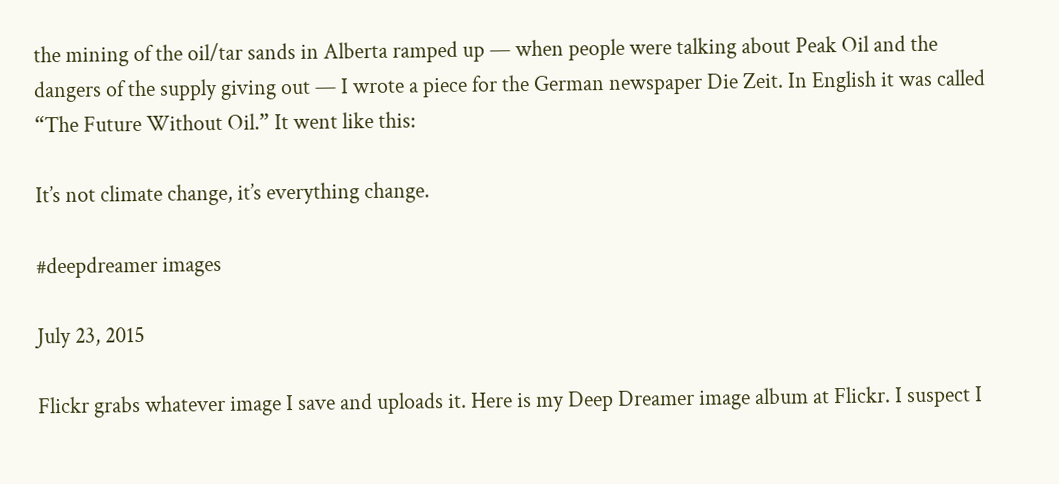the mining of the oil/tar sands in Alberta ramped up — when people were talking about Peak Oil and the dangers of the supply giving out — I wrote a piece for the German newspaper Die Zeit. In English it was called “The Future Without Oil.” It went like this:

It’s not climate change, it’s everything change.

#deepdreamer images

July 23, 2015

Flickr grabs whatever image I save and uploads it. Here is my Deep Dreamer image album at Flickr. I suspect I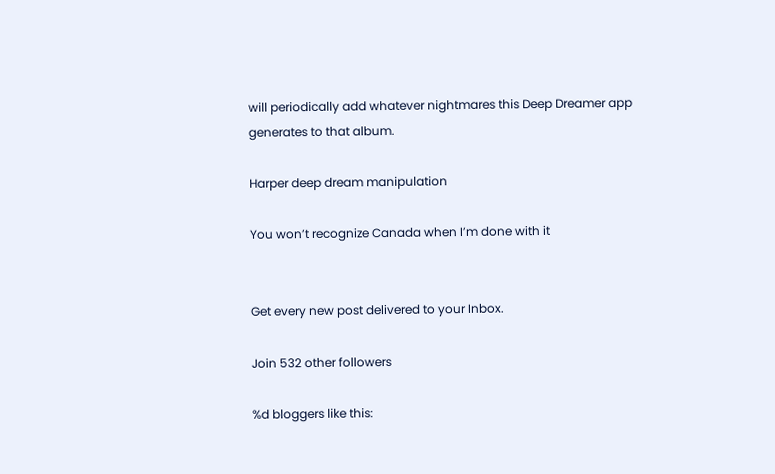will periodically add whatever nightmares this Deep Dreamer app generates to that album.

Harper deep dream manipulation

You won’t recognize Canada when I’m done with it


Get every new post delivered to your Inbox.

Join 532 other followers

%d bloggers like this: